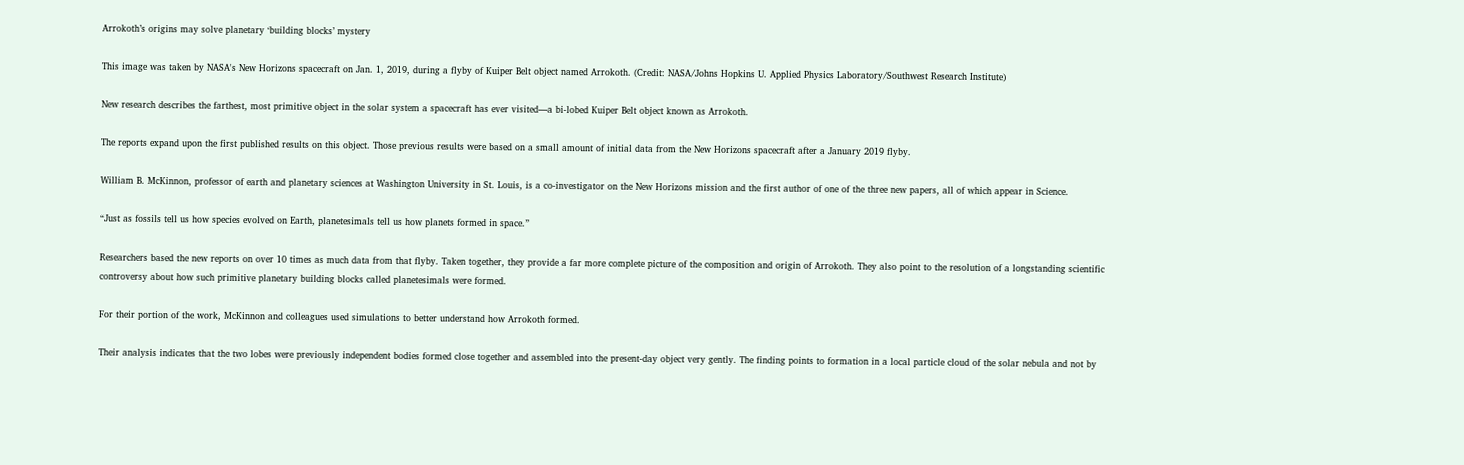Arrokoth’s origins may solve planetary ‘building blocks’ mystery

This image was taken by NASA's New Horizons spacecraft on Jan. 1, 2019, during a flyby of Kuiper Belt object named Arrokoth. (Credit: NASA/Johns Hopkins U. Applied Physics Laboratory/Southwest Research Institute)

New research describes the farthest, most primitive object in the solar system a spacecraft has ever visited—a bi-lobed Kuiper Belt object known as Arrokoth.

The reports expand upon the first published results on this object. Those previous results were based on a small amount of initial data from the New Horizons spacecraft after a January 2019 flyby.

William B. McKinnon, professor of earth and planetary sciences at Washington University in St. Louis, is a co-investigator on the New Horizons mission and the first author of one of the three new papers, all of which appear in Science.

“Just as fossils tell us how species evolved on Earth, planetesimals tell us how planets formed in space.”

Researchers based the new reports on over 10 times as much data from that flyby. Taken together, they provide a far more complete picture of the composition and origin of Arrokoth. They also point to the resolution of a longstanding scientific controversy about how such primitive planetary building blocks called planetesimals were formed.

For their portion of the work, McKinnon and colleagues used simulations to better understand how Arrokoth formed.

Their analysis indicates that the two lobes were previously independent bodies formed close together and assembled into the present-day object very gently. The finding points to formation in a local particle cloud of the solar nebula and not by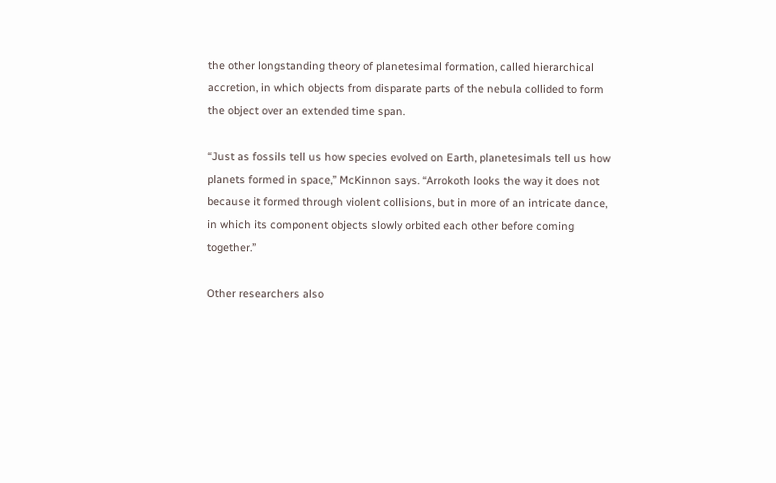the other longstanding theory of planetesimal formation, called hierarchical accretion, in which objects from disparate parts of the nebula collided to form the object over an extended time span.

“Just as fossils tell us how species evolved on Earth, planetesimals tell us how planets formed in space,” McKinnon says. “Arrokoth looks the way it does not because it formed through violent collisions, but in more of an intricate dance, in which its component objects slowly orbited each other before coming together.”

Other researchers also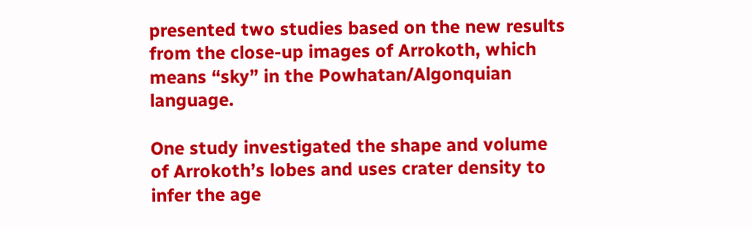presented two studies based on the new results from the close-up images of Arrokoth, which means “sky” in the Powhatan/Algonquian language.

One study investigated the shape and volume of Arrokoth’s lobes and uses crater density to infer the age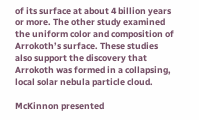of its surface at about 4 billion years or more. The other study examined the uniform color and composition of Arrokoth’s surface. These studies also support the discovery that Arrokoth was formed in a collapsing, local solar nebula particle cloud.

McKinnon presented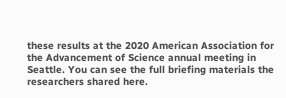these results at the 2020 American Association for the Advancement of Science annual meeting in Seattle. You can see the full briefing materials the researchers shared here.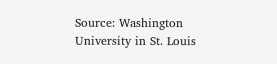Source: Washington University in St. Louis